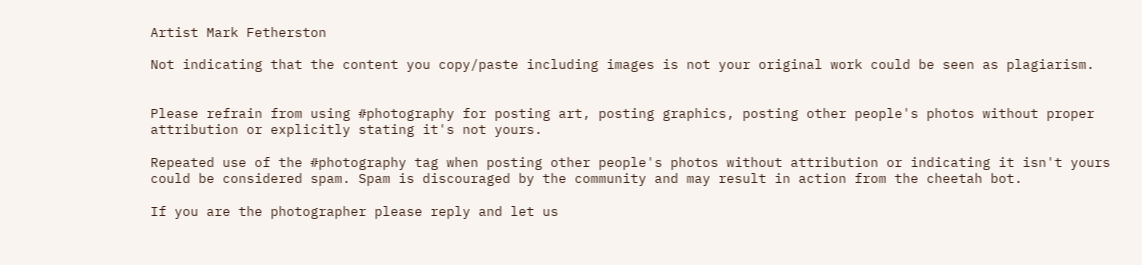Artist Mark Fetherston

Not indicating that the content you copy/paste including images is not your original work could be seen as plagiarism.


Please refrain from using #photography for posting art, posting graphics, posting other people's photos without proper attribution or explicitly stating it's not yours.

Repeated use of the #photography tag when posting other people's photos without attribution or indicating it isn't yours could be considered spam. Spam is discouraged by the community and may result in action from the cheetah bot.

If you are the photographer please reply and let us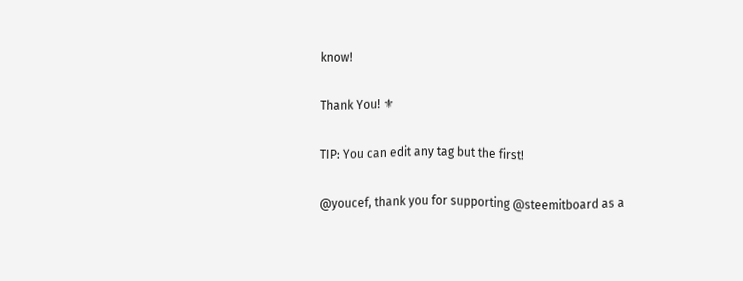know!

Thank You! ⚜

TIP: You can edit any tag but the first!

@youcef, thank you for supporting @steemitboard as a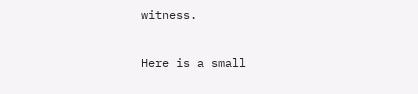witness.

Here is a small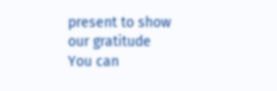present to show our gratitude
You can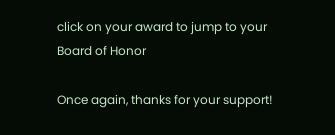click on your award to jump to your Board of Honor

Once again, thanks for your support!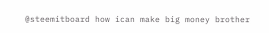@steemitboard how ican make big money brother